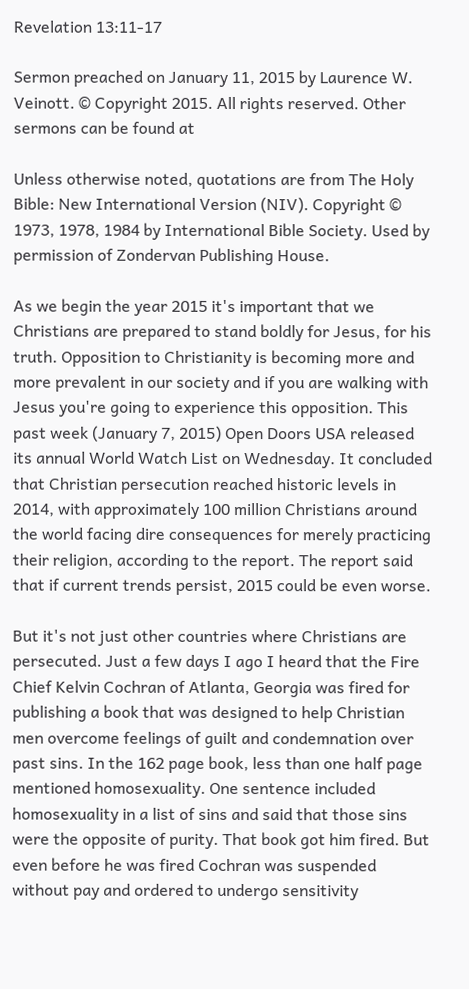Revelation 13:11-17

Sermon preached on January 11, 2015 by Laurence W. Veinott. © Copyright 2015. All rights reserved. Other sermons can be found at

Unless otherwise noted, quotations are from The Holy Bible: New International Version (NIV). Copyright © 1973, 1978, 1984 by International Bible Society. Used by permission of Zondervan Publishing House.

As we begin the year 2015 it's important that we Christians are prepared to stand boldly for Jesus, for his truth. Opposition to Christianity is becoming more and more prevalent in our society and if you are walking with Jesus you're going to experience this opposition. This past week (January 7, 2015) Open Doors USA released its annual World Watch List on Wednesday. It concluded that Christian persecution reached historic levels in 2014, with approximately 100 million Christians around the world facing dire consequences for merely practicing their religion, according to the report. The report said that if current trends persist, 2015 could be even worse.

But it's not just other countries where Christians are persecuted. Just a few days I ago I heard that the Fire Chief Kelvin Cochran of Atlanta, Georgia was fired for publishing a book that was designed to help Christian men overcome feelings of guilt and condemnation over past sins. In the 162 page book, less than one half page mentioned homosexuality. One sentence included homosexuality in a list of sins and said that those sins were the opposite of purity. That book got him fired. But even before he was fired Cochran was suspended without pay and ordered to undergo sensitivity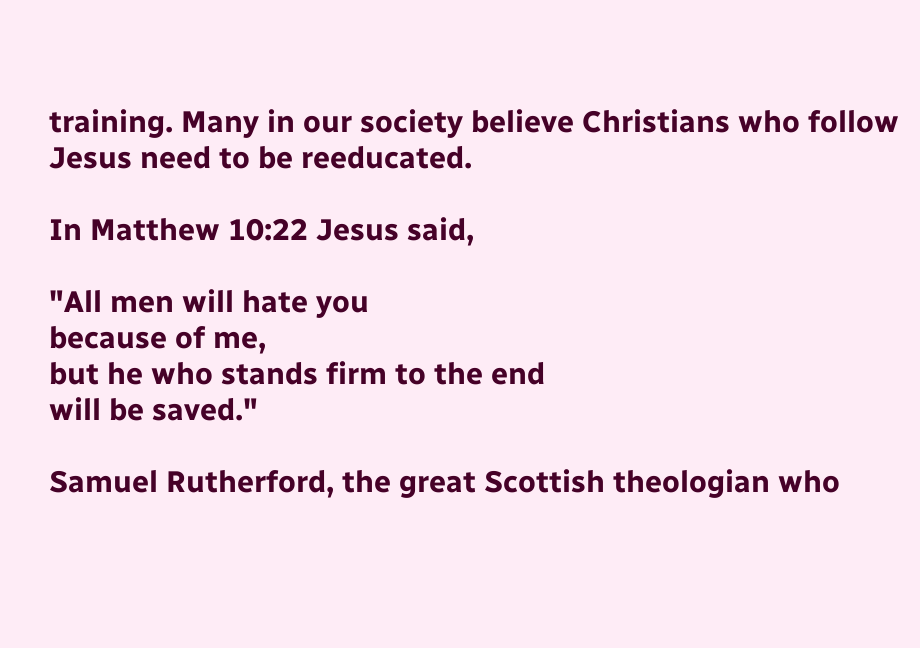training. Many in our society believe Christians who follow Jesus need to be reeducated.

In Matthew 10:22 Jesus said,

"All men will hate you
because of me,
but he who stands firm to the end
will be saved."

Samuel Rutherford, the great Scottish theologian who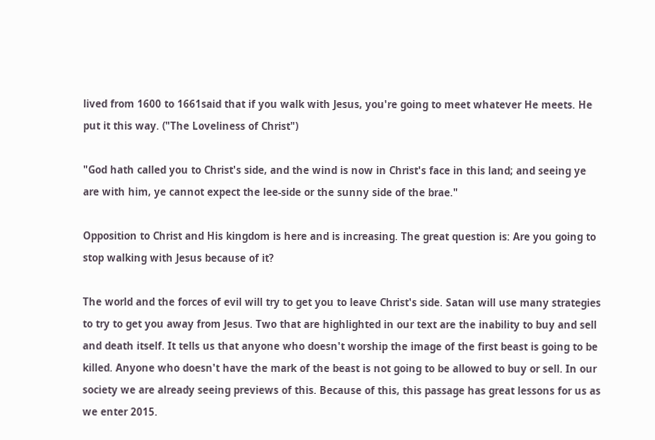lived from 1600 to 1661said that if you walk with Jesus, you're going to meet whatever He meets. He put it this way. ("The Loveliness of Christ")

"God hath called you to Christ's side, and the wind is now in Christ's face in this land; and seeing ye are with him, ye cannot expect the lee-side or the sunny side of the brae."

Opposition to Christ and His kingdom is here and is increasing. The great question is: Are you going to stop walking with Jesus because of it?

The world and the forces of evil will try to get you to leave Christ's side. Satan will use many strategies to try to get you away from Jesus. Two that are highlighted in our text are the inability to buy and sell and death itself. It tells us that anyone who doesn't worship the image of the first beast is going to be killed. Anyone who doesn't have the mark of the beast is not going to be allowed to buy or sell. In our society we are already seeing previews of this. Because of this, this passage has great lessons for us as we enter 2015.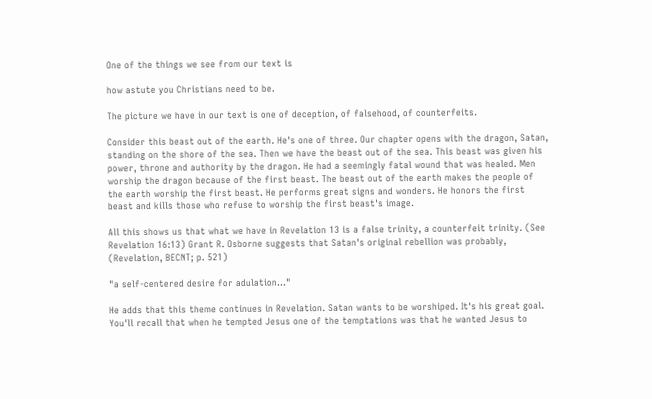One of the things we see from our text is

how astute you Christians need to be.

The picture we have in our text is one of deception, of falsehood, of counterfeits.

Consider this beast out of the earth. He's one of three. Our chapter opens with the dragon, Satan, standing on the shore of the sea. Then we have the beast out of the sea. This beast was given his power, throne and authority by the dragon. He had a seemingly fatal wound that was healed. Men worship the dragon because of the first beast. The beast out of the earth makes the people of the earth worship the first beast. He performs great signs and wonders. He honors the first beast and kills those who refuse to worship the first beast's image.

All this shows us that what we have in Revelation 13 is a false trinity, a counterfeit trinity. (See Revelation 16:13) Grant R. Osborne suggests that Satan's original rebellion was probably, (Revelation, BECNT; p. 521)

"a self-centered desire for adulation…"

He adds that this theme continues in Revelation. Satan wants to be worshiped. It's his great goal. You'll recall that when he tempted Jesus one of the temptations was that he wanted Jesus to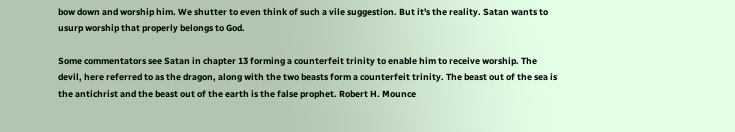bow down and worship him. We shutter to even think of such a vile suggestion. But it's the reality. Satan wants to usurp worship that properly belongs to God.

Some commentators see Satan in chapter 13 forming a counterfeit trinity to enable him to receive worship. The devil, here referred to as the dragon, along with the two beasts form a counterfeit trinity. The beast out of the sea is the antichrist and the beast out of the earth is the false prophet. Robert H. Mounce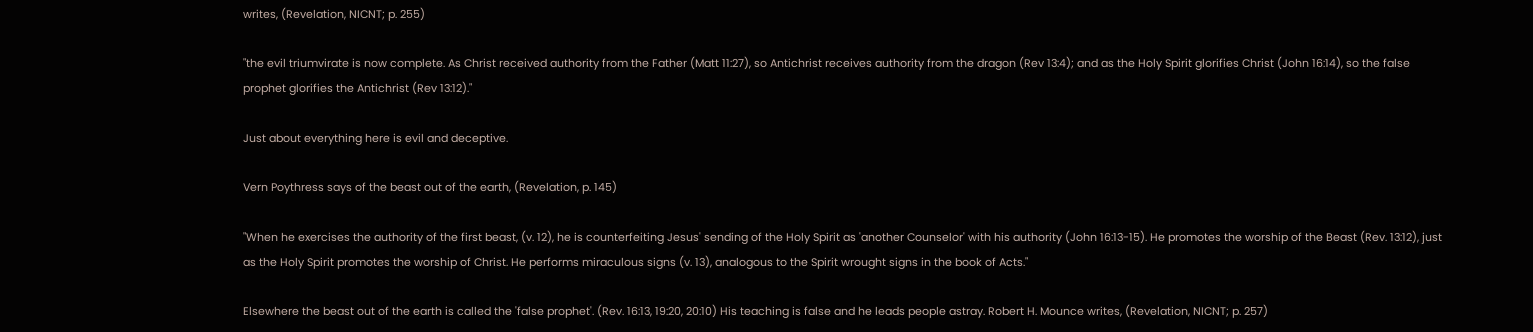writes, (Revelation, NICNT; p. 255)

"the evil triumvirate is now complete. As Christ received authority from the Father (Matt 11:27), so Antichrist receives authority from the dragon (Rev 13:4); and as the Holy Spirit glorifies Christ (John 16:14), so the false prophet glorifies the Antichrist (Rev 13:12)."

Just about everything here is evil and deceptive.

Vern Poythress says of the beast out of the earth, (Revelation, p. 145)

"When he exercises the authority of the first beast, (v. 12), he is counterfeiting Jesus' sending of the Holy Spirit as 'another Counselor' with his authority (John 16:13-15). He promotes the worship of the Beast (Rev. 13:12), just as the Holy Spirit promotes the worship of Christ. He performs miraculous signs (v. 13), analogous to the Spirit wrought signs in the book of Acts."

Elsewhere the beast out of the earth is called the 'false prophet'. (Rev. 16:13, 19:20, 20:10) His teaching is false and he leads people astray. Robert H. Mounce writes, (Revelation, NICNT; p. 257)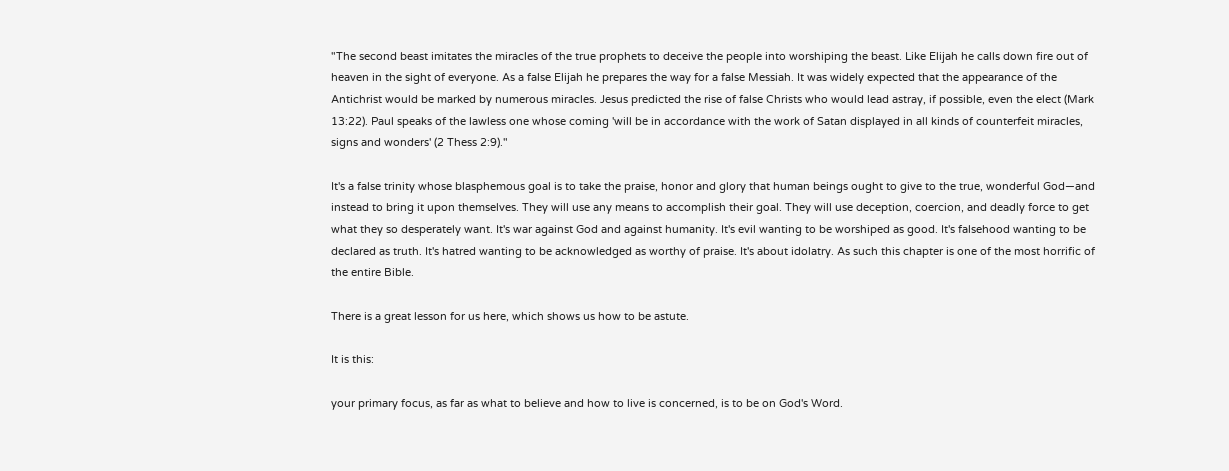"The second beast imitates the miracles of the true prophets to deceive the people into worshiping the beast. Like Elijah he calls down fire out of heaven in the sight of everyone. As a false Elijah he prepares the way for a false Messiah. It was widely expected that the appearance of the Antichrist would be marked by numerous miracles. Jesus predicted the rise of false Christs who would lead astray, if possible, even the elect (Mark 13:22). Paul speaks of the lawless one whose coming 'will be in accordance with the work of Satan displayed in all kinds of counterfeit miracles, signs and wonders' (2 Thess 2:9)."

It's a false trinity whose blasphemous goal is to take the praise, honor and glory that human beings ought to give to the true, wonderful God—and instead to bring it upon themselves. They will use any means to accomplish their goal. They will use deception, coercion, and deadly force to get what they so desperately want. It's war against God and against humanity. It's evil wanting to be worshiped as good. It's falsehood wanting to be declared as truth. It's hatred wanting to be acknowledged as worthy of praise. It's about idolatry. As such this chapter is one of the most horrific of the entire Bible.

There is a great lesson for us here, which shows us how to be astute.

It is this:

your primary focus, as far as what to believe and how to live is concerned, is to be on God's Word.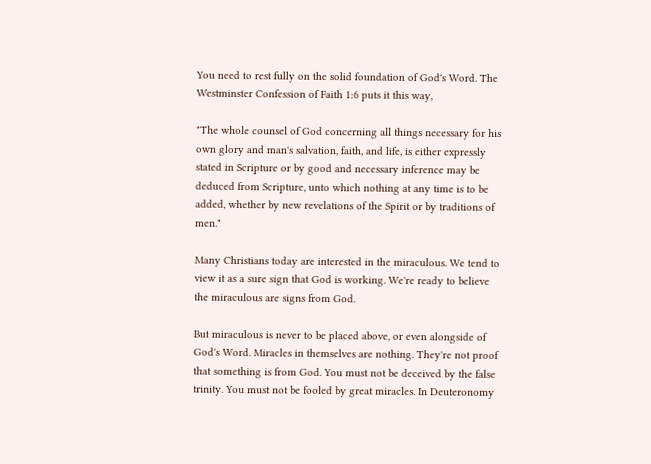You need to rest fully on the solid foundation of God's Word. The Westminster Confession of Faith 1:6 puts it this way,

"The whole counsel of God concerning all things necessary for his own glory and man's salvation, faith, and life, is either expressly stated in Scripture or by good and necessary inference may be deduced from Scripture, unto which nothing at any time is to be added, whether by new revelations of the Spirit or by traditions of men."

Many Christians today are interested in the miraculous. We tend to view it as a sure sign that God is working. We're ready to believe the miraculous are signs from God.

But miraculous is never to be placed above, or even alongside of God's Word. Miracles in themselves are nothing. They're not proof that something is from God. You must not be deceived by the false trinity. You must not be fooled by great miracles. In Deuteronomy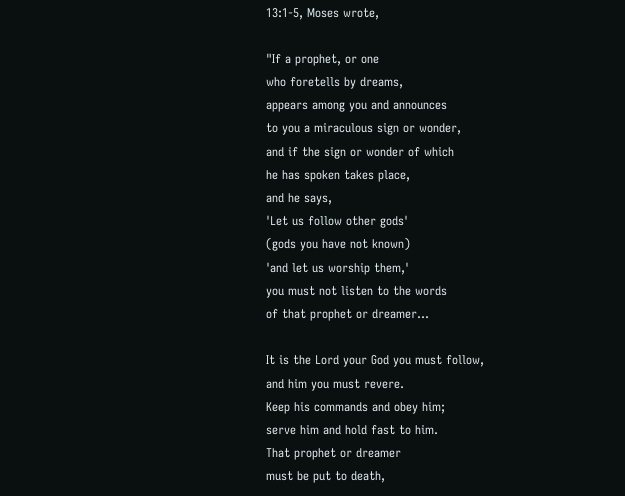13:1-5, Moses wrote,

"If a prophet, or one
who foretells by dreams,
appears among you and announces
to you a miraculous sign or wonder,
and if the sign or wonder of which
he has spoken takes place,
and he says,
'Let us follow other gods'
(gods you have not known)
'and let us worship them,'
you must not listen to the words
of that prophet or dreamer…

It is the Lord your God you must follow,
and him you must revere.
Keep his commands and obey him;
serve him and hold fast to him.
That prophet or dreamer
must be put to death,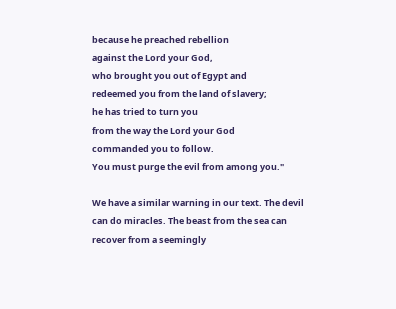because he preached rebellion
against the Lord your God,
who brought you out of Egypt and
redeemed you from the land of slavery;
he has tried to turn you
from the way the Lord your God
commanded you to follow.
You must purge the evil from among you."

We have a similar warning in our text. The devil can do miracles. The beast from the sea can recover from a seemingly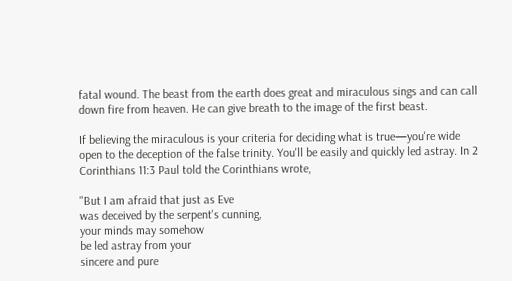fatal wound. The beast from the earth does great and miraculous sings and can call down fire from heaven. He can give breath to the image of the first beast.

If believing the miraculous is your criteria for deciding what is true—you're wide open to the deception of the false trinity. You'll be easily and quickly led astray. In 2 Corinthians 11:3 Paul told the Corinthians wrote,

"But I am afraid that just as Eve
was deceived by the serpent's cunning,
your minds may somehow
be led astray from your
sincere and pure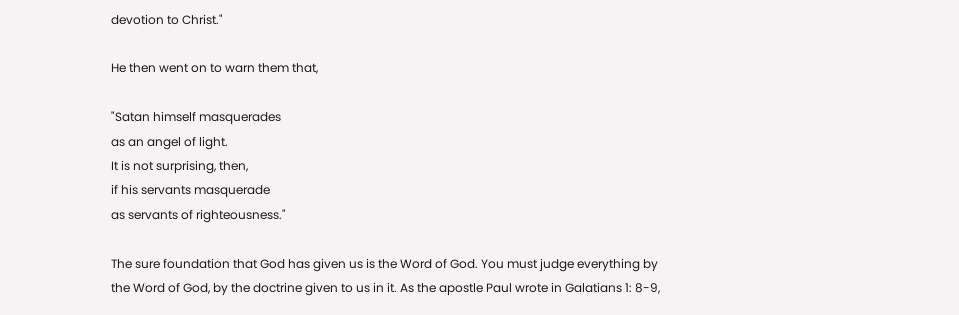devotion to Christ."

He then went on to warn them that,

"Satan himself masquerades
as an angel of light.
It is not surprising, then,
if his servants masquerade
as servants of righteousness."

The sure foundation that God has given us is the Word of God. You must judge everything by the Word of God, by the doctrine given to us in it. As the apostle Paul wrote in Galatians 1: 8-9,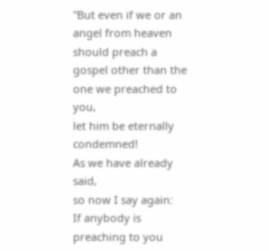"But even if we or an angel from heaven
should preach a gospel other than the
one we preached to you,
let him be eternally condemned!
As we have already said,
so now I say again:
If anybody is preaching to you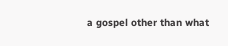a gospel other than what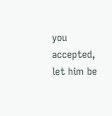you accepted,
let him be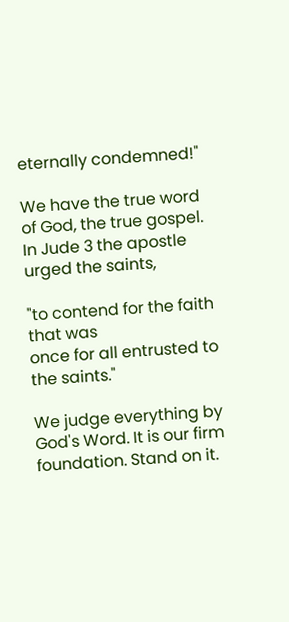eternally condemned!"

We have the true word of God, the true gospel. In Jude 3 the apostle urged the saints,

"to contend for the faith that was
once for all entrusted to the saints."

We judge everything by God's Word. It is our firm foundation. Stand on it.